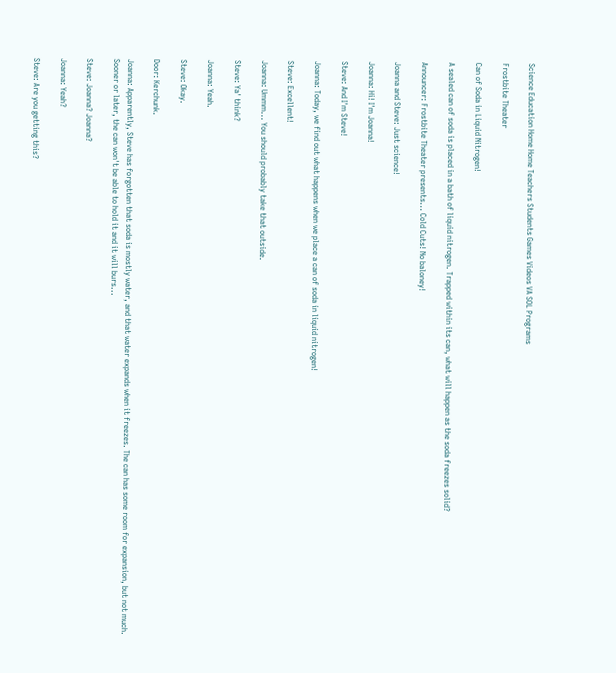Science Education Home Home Teachers Students Games Videos VA SOL Programs

Frostbite Theater

Can of Soda in Liquid Nitrogen!

A sealed can of soda is placed in a bath of liquid nitrogen. Trapped within its can, what will happen as the soda freezes solid?

Announcer: Frostbite Theater presents... Cold Cuts! No baloney!

Joanna and Steve: Just science!

Joanna: Hi! I'm Joanna!

Steve: And I'm Steve!

Joanna: Today, we find out what happens when we place a can of soda in liquid nitrogen!

Steve: Excellent!

Joanna: Ummm... You should probably take that outside.

Steve: Ya' think?

Joanna: Yeah.

Steve: Okay.

Door: Kerchunk.

Joanna: Apparently, Steve has forgotten that soda is mostly water, and that water expands when it freezes. The can has some room for expansion, but not much. Sooner or later, the can won't be able to hold it and it will burs...

Steve: Joanna? Joanna?

Joanna: Yeah?

Steve: Are you getting this?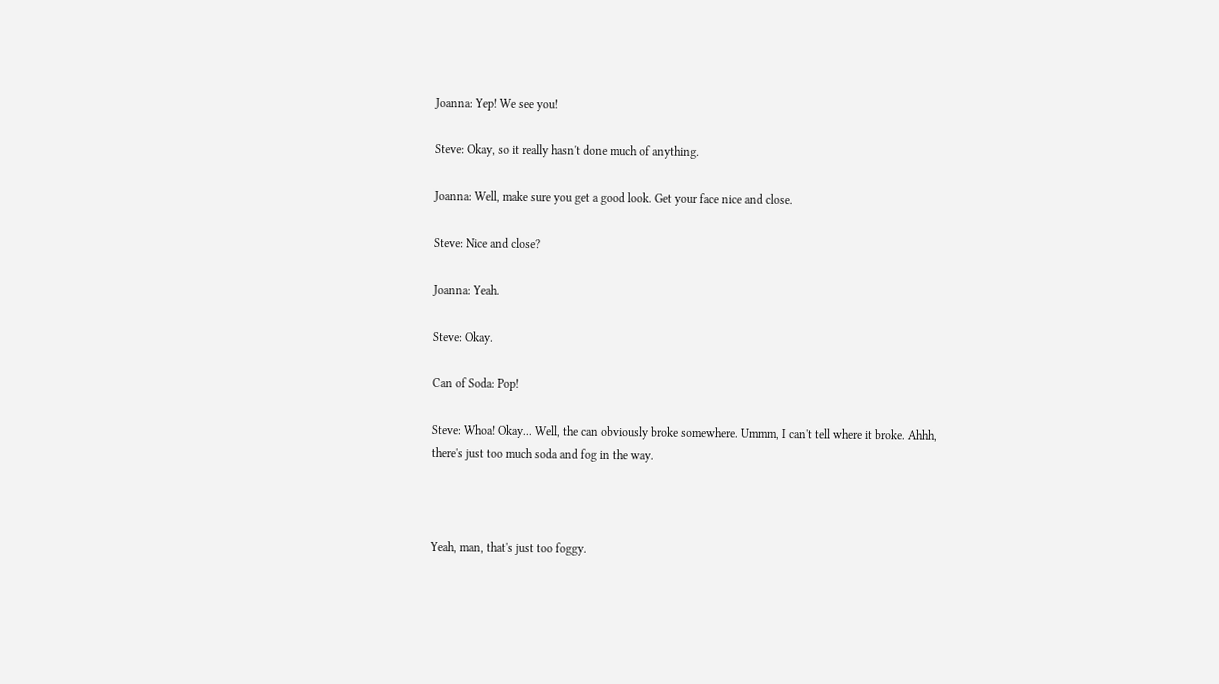Joanna: Yep! We see you!

Steve: Okay, so it really hasn't done much of anything.

Joanna: Well, make sure you get a good look. Get your face nice and close.

Steve: Nice and close?

Joanna: Yeah.

Steve: Okay.

Can of Soda: Pop!

Steve: Whoa! Okay... Well, the can obviously broke somewhere. Ummm, I can't tell where it broke. Ahhh, there's just too much soda and fog in the way.



Yeah, man, that's just too foggy.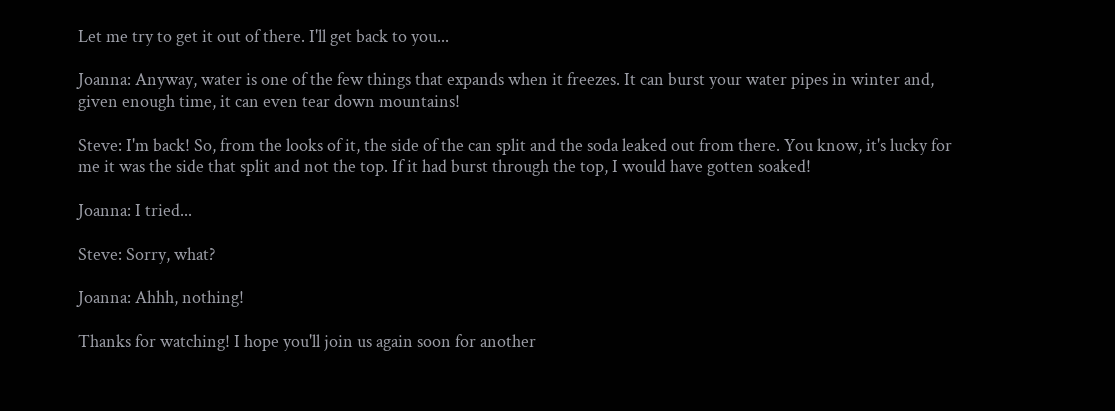Let me try to get it out of there. I'll get back to you...

Joanna: Anyway, water is one of the few things that expands when it freezes. It can burst your water pipes in winter and, given enough time, it can even tear down mountains!

Steve: I'm back! So, from the looks of it, the side of the can split and the soda leaked out from there. You know, it's lucky for me it was the side that split and not the top. If it had burst through the top, I would have gotten soaked!

Joanna: I tried...

Steve: Sorry, what?

Joanna: Ahhh, nothing!

Thanks for watching! I hope you'll join us again soon for another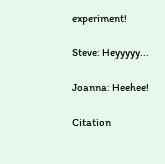experiment!

Steve: Heyyyyy...

Joanna: Heehee!

Citation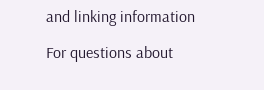and linking information

For questions about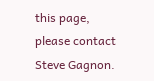this page, please contact Steve Gagnon.